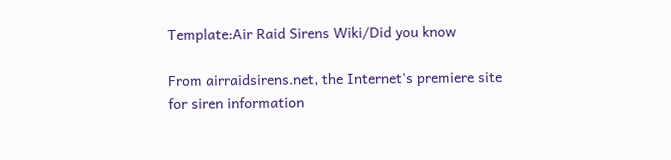Template:Air Raid Sirens Wiki/Did you know

From airraidsirens.net, the Internet's premiere site for siren information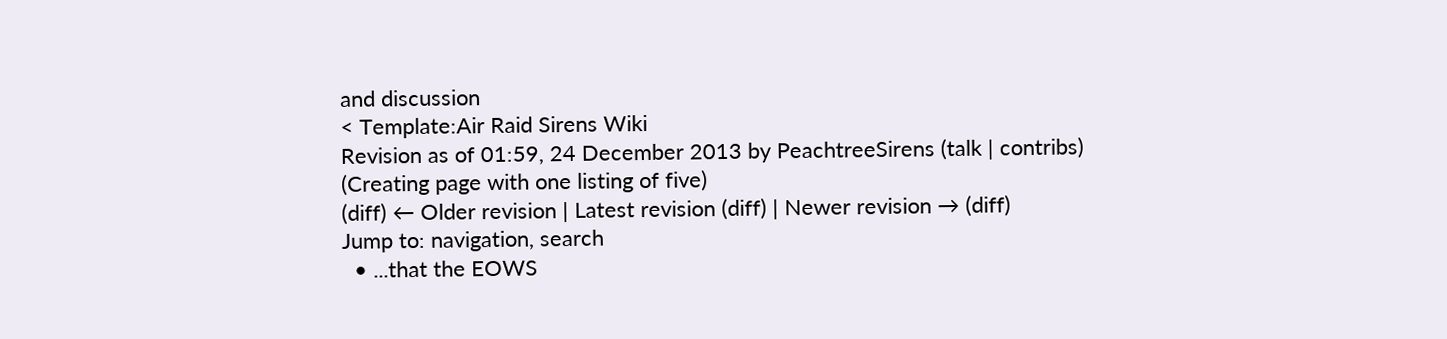and discussion
< Template:Air Raid Sirens Wiki
Revision as of 01:59, 24 December 2013 by PeachtreeSirens (talk | contribs) (Creating page with one listing of five)
(diff) ← Older revision | Latest revision (diff) | Newer revision → (diff)
Jump to: navigation, search
  • ...that the EOWS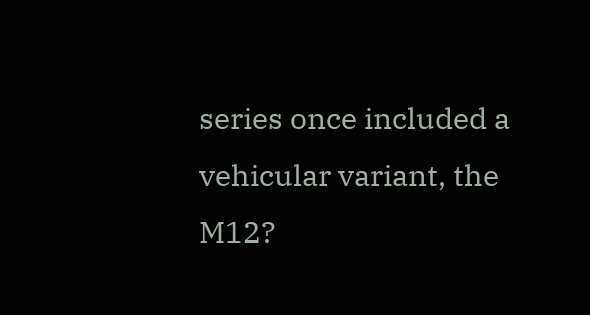series once included a vehicular variant, the M12?